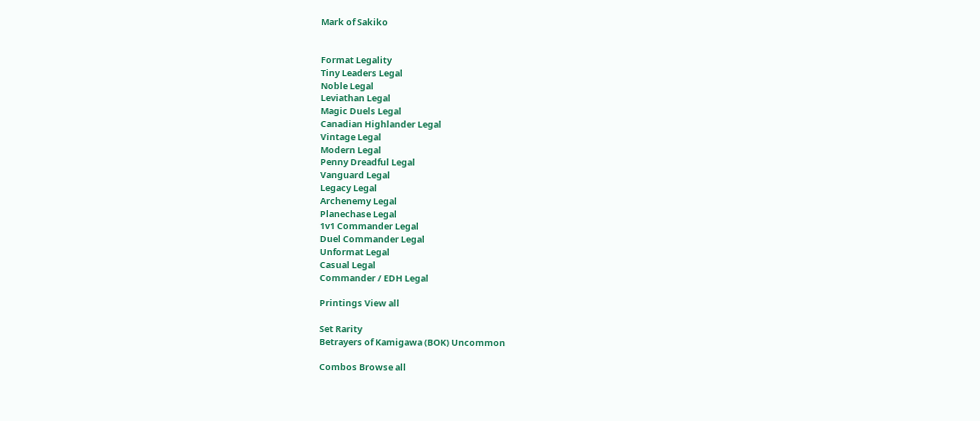Mark of Sakiko


Format Legality
Tiny Leaders Legal
Noble Legal
Leviathan Legal
Magic Duels Legal
Canadian Highlander Legal
Vintage Legal
Modern Legal
Penny Dreadful Legal
Vanguard Legal
Legacy Legal
Archenemy Legal
Planechase Legal
1v1 Commander Legal
Duel Commander Legal
Unformat Legal
Casual Legal
Commander / EDH Legal

Printings View all

Set Rarity
Betrayers of Kamigawa (BOK) Uncommon

Combos Browse all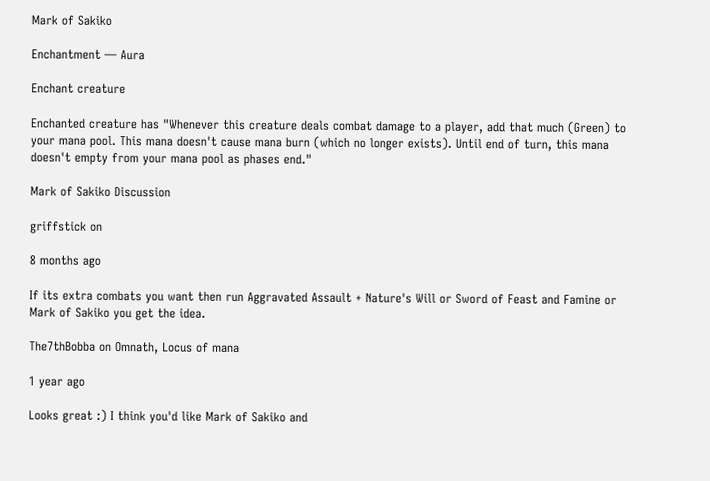Mark of Sakiko

Enchantment — Aura

Enchant creature

Enchanted creature has "Whenever this creature deals combat damage to a player, add that much (Green) to your mana pool. This mana doesn't cause mana burn (which no longer exists). Until end of turn, this mana doesn't empty from your mana pool as phases end."

Mark of Sakiko Discussion

griffstick on

8 months ago

If its extra combats you want then run Aggravated Assault + Nature's Will or Sword of Feast and Famine or Mark of Sakiko you get the idea.

The7thBobba on Omnath, Locus of mana

1 year ago

Looks great :) I think you'd like Mark of Sakiko and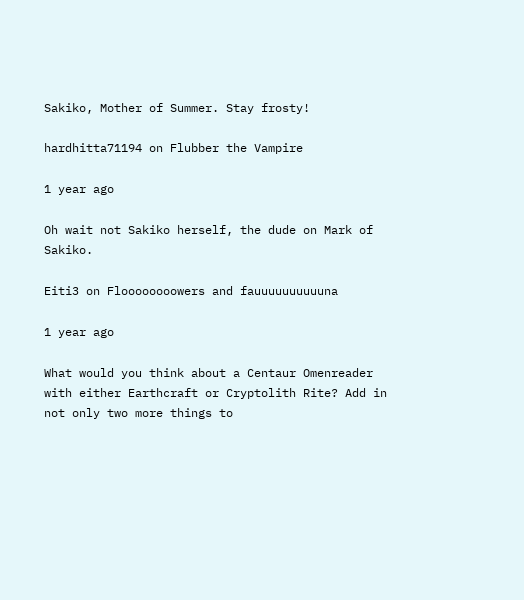Sakiko, Mother of Summer. Stay frosty!

hardhitta71194 on Flubber the Vampire

1 year ago

Oh wait not Sakiko herself, the dude on Mark of Sakiko.

Eiti3 on Floooooooowers and fauuuuuuuuuuna

1 year ago

What would you think about a Centaur Omenreader with either Earthcraft or Cryptolith Rite? Add in not only two more things to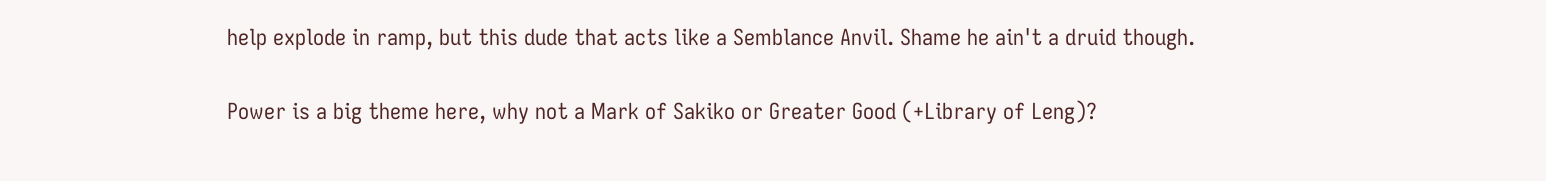help explode in ramp, but this dude that acts like a Semblance Anvil. Shame he ain't a druid though.

Power is a big theme here, why not a Mark of Sakiko or Greater Good (+Library of Leng)?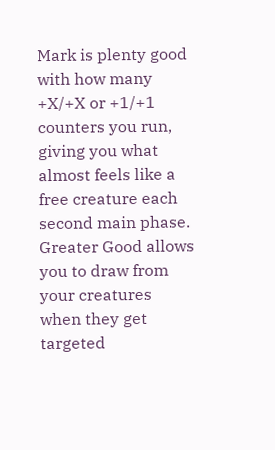Mark is plenty good with how many +X/+X or +1/+1 counters you run, giving you what almost feels like a free creature each second main phase. Greater Good allows you to draw from your creatures when they get targeted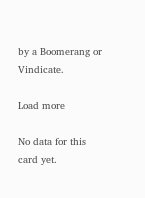by a Boomerang or Vindicate.

Load more

No data for this card yet.